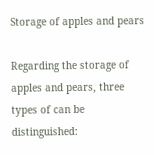Storage of apples and pears

Regarding the storage of apples and pears, three types of can be distinguished: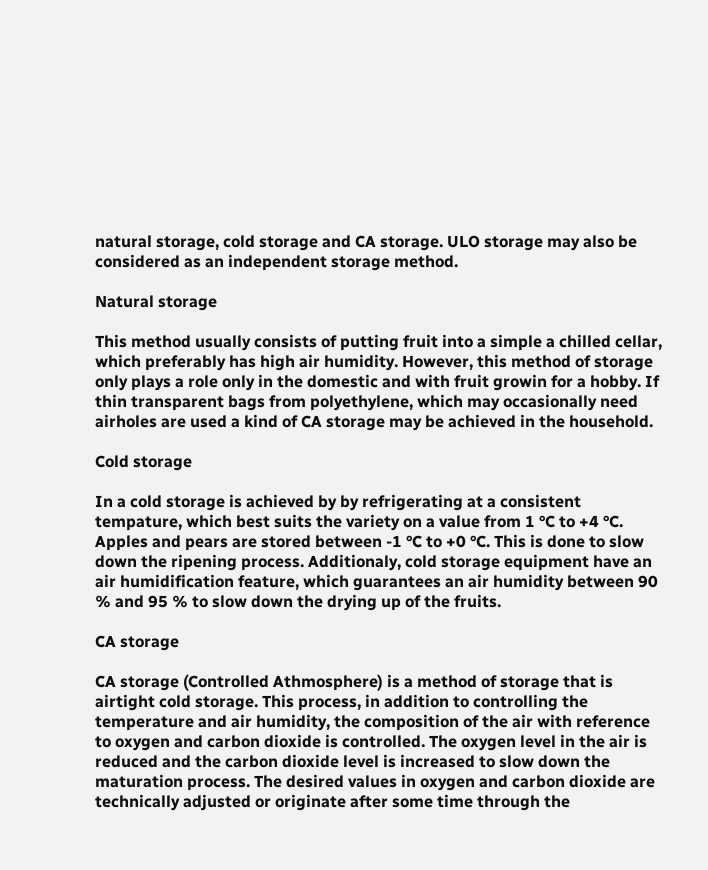natural storage, cold storage and CA storage. ULO storage may also be considered as an independent storage method.

Natural storage

This method usually consists of putting fruit into a simple a chilled cellar, which preferably has high air humidity. However, this method of storage only plays a role only in the domestic and with fruit growin for a hobby. If thin transparent bags from polyethylene, which may occasionally need airholes are used a kind of CA storage may be achieved in the household.

Cold storage

In a cold storage is achieved by by refrigerating at a consistent tempature, which best suits the variety on a value from 1 °C to +4 °C. Apples and pears are stored between -1 °C to +0 °C. This is done to slow down the ripening process. Additionaly, cold storage equipment have an air humidification feature, which guarantees an air humidity between 90 % and 95 % to slow down the drying up of the fruits.

CA storage

CA storage (Controlled Athmosphere) is a method of storage that is airtight cold storage. This process, in addition to controlling the temperature and air humidity, the composition of the air with reference to oxygen and carbon dioxide is controlled. The oxygen level in the air is reduced and the carbon dioxide level is increased to slow down the maturation process. The desired values in oxygen and carbon dioxide are technically adjusted or originate after some time through the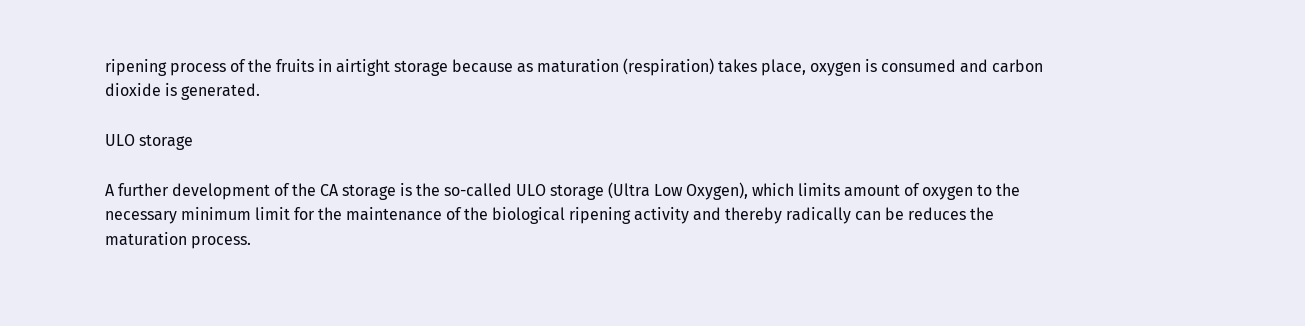ripening process of the fruits in airtight storage because as maturation (respiration) takes place, oxygen is consumed and carbon dioxide is generated.

ULO storage

A further development of the CA storage is the so-called ULO storage (Ultra Low Oxygen), which limits amount of oxygen to the necessary minimum limit for the maintenance of the biological ripening activity and thereby radically can be reduces the maturation process.